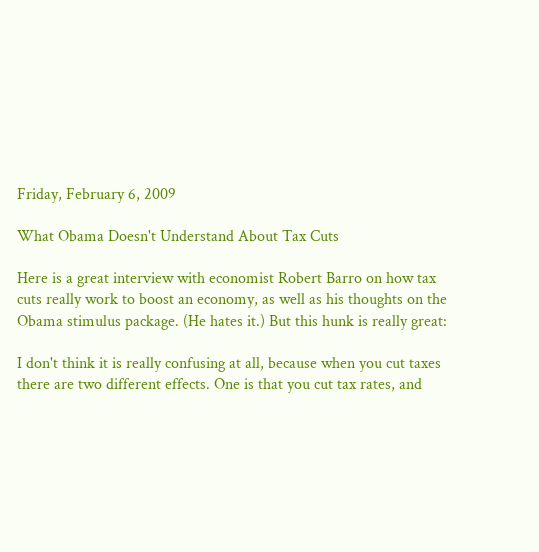Friday, February 6, 2009

What Obama Doesn't Understand About Tax Cuts

Here is a great interview with economist Robert Barro on how tax cuts really work to boost an economy, as well as his thoughts on the Obama stimulus package. (He hates it.) But this hunk is really great:

I don't think it is really confusing at all, because when you cut taxes there are two different effects. One is that you cut tax rates, and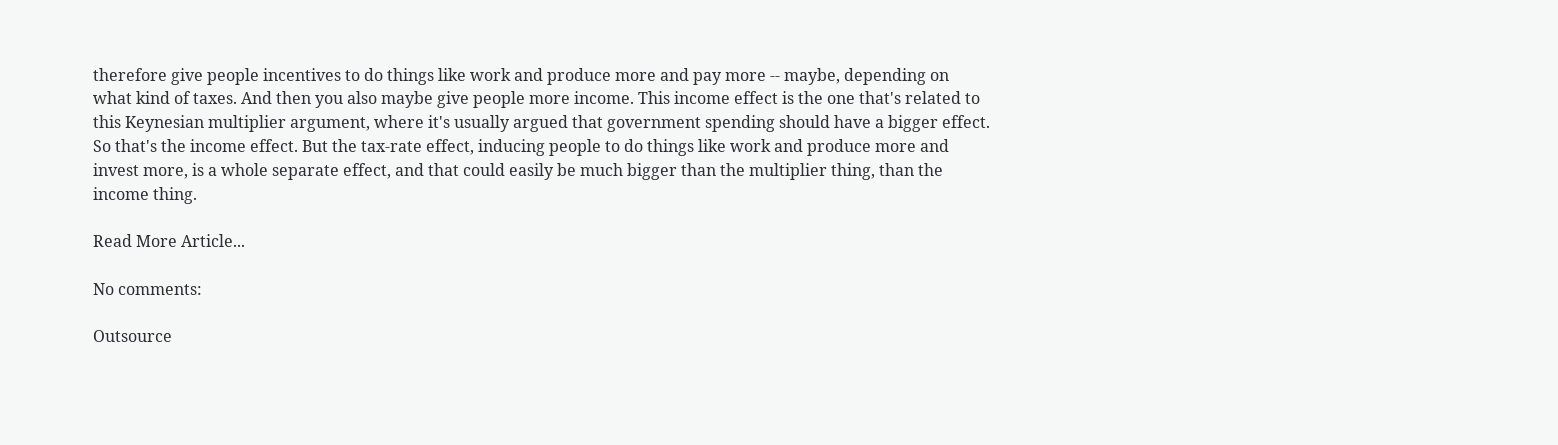therefore give people incentives to do things like work and produce more and pay more -- maybe, depending on what kind of taxes. And then you also maybe give people more income. This income effect is the one that's related to this Keynesian multiplier argument, where it's usually argued that government spending should have a bigger effect. So that's the income effect. But the tax-rate effect, inducing people to do things like work and produce more and invest more, is a whole separate effect, and that could easily be much bigger than the multiplier thing, than the income thing.

Read More Article...

No comments:

Outsource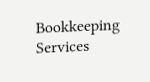Bookkeeping Services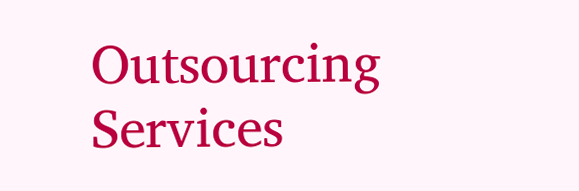Outsourcing Services